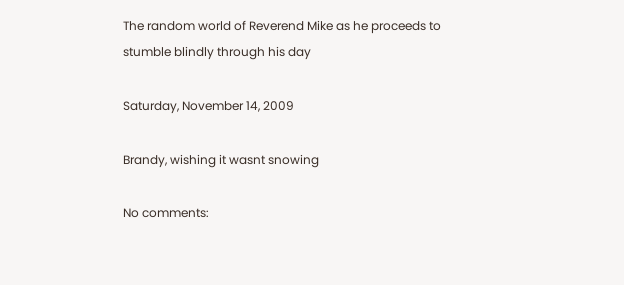The random world of Reverend Mike as he proceeds to stumble blindly through his day

Saturday, November 14, 2009

Brandy, wishing it wasnt snowing

No comments: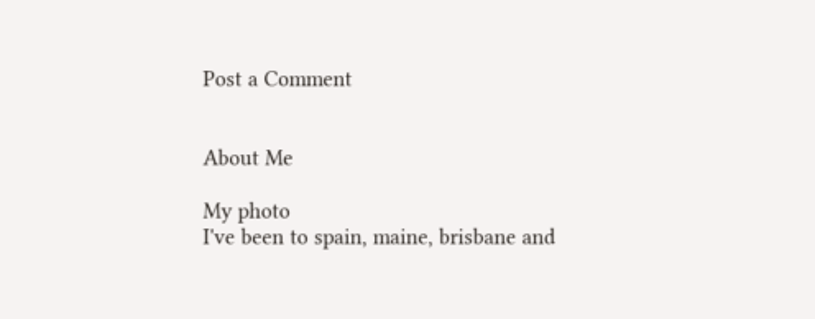Post a Comment


About Me

My photo
I've been to spain, maine, brisbane and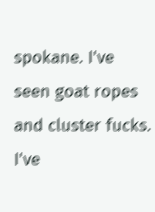spokane. I've seen goat ropes and cluster fucks. I've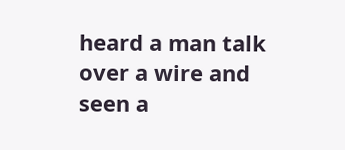heard a man talk over a wire and seen a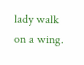lady walk on a wing.